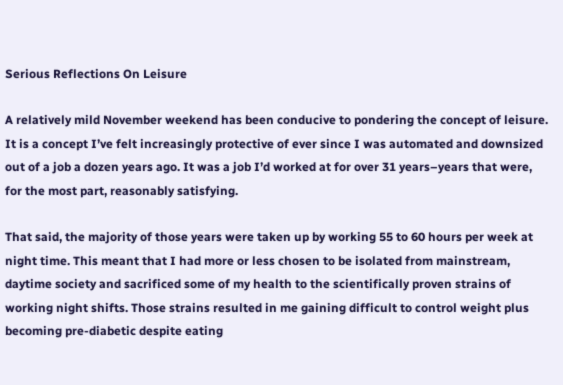Serious Reflections On Leisure

A relatively mild November weekend has been conducive to pondering the concept of leisure. It is a concept I’ve felt increasingly protective of ever since I was automated and downsized out of a job a dozen years ago. It was a job I’d worked at for over 31 years–years that were, for the most part, reasonably satisfying.

That said, the majority of those years were taken up by working 55 to 60 hours per week at night time. This meant that I had more or less chosen to be isolated from mainstream, daytime society and sacrificed some of my health to the scientifically proven strains of working night shifts. Those strains resulted in me gaining difficult to control weight plus becoming pre-diabetic despite eating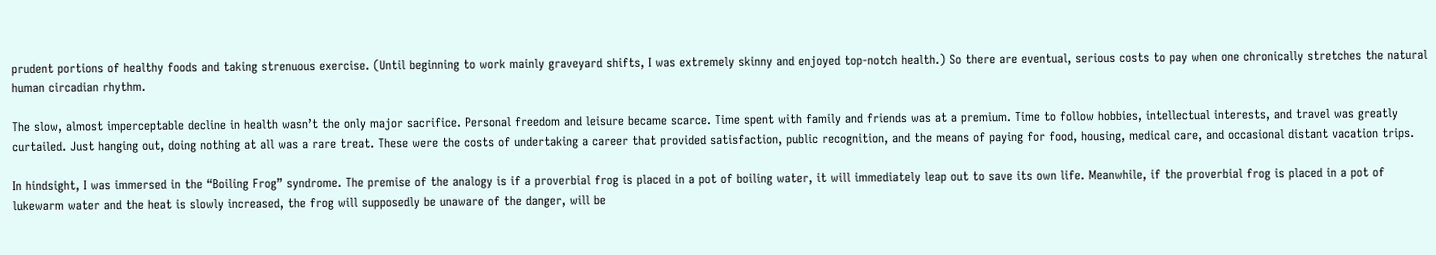prudent portions of healthy foods and taking strenuous exercise. (Until beginning to work mainly graveyard shifts, I was extremely skinny and enjoyed top-notch health.) So there are eventual, serious costs to pay when one chronically stretches the natural human circadian rhythm.

The slow, almost imperceptable decline in health wasn’t the only major sacrifice. Personal freedom and leisure became scarce. Time spent with family and friends was at a premium. Time to follow hobbies, intellectual interests, and travel was greatly curtailed. Just hanging out, doing nothing at all was a rare treat. These were the costs of undertaking a career that provided satisfaction, public recognition, and the means of paying for food, housing, medical care, and occasional distant vacation trips.

In hindsight, I was immersed in the “Boiling Frog” syndrome. The premise of the analogy is if a proverbial frog is placed in a pot of boiling water, it will immediately leap out to save its own life. Meanwhile, if the proverbial frog is placed in a pot of lukewarm water and the heat is slowly increased, the frog will supposedly be unaware of the danger, will be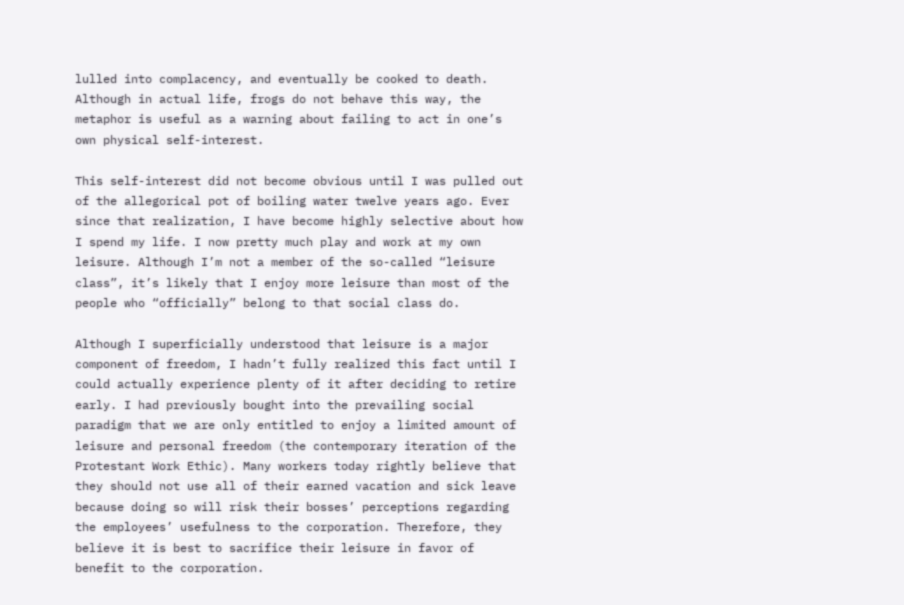lulled into complacency, and eventually be cooked to death. Although in actual life, frogs do not behave this way, the metaphor is useful as a warning about failing to act in one’s own physical self-interest.

This self-interest did not become obvious until I was pulled out of the allegorical pot of boiling water twelve years ago. Ever since that realization, I have become highly selective about how I spend my life. I now pretty much play and work at my own leisure. Although I’m not a member of the so-called “leisure class”, it’s likely that I enjoy more leisure than most of the people who “officially” belong to that social class do.

Although I superficially understood that leisure is a major component of freedom, I hadn’t fully realized this fact until I could actually experience plenty of it after deciding to retire early. I had previously bought into the prevailing social paradigm that we are only entitled to enjoy a limited amount of leisure and personal freedom (the contemporary iteration of the Protestant Work Ethic). Many workers today rightly believe that they should not use all of their earned vacation and sick leave because doing so will risk their bosses’ perceptions regarding the employees’ usefulness to the corporation. Therefore, they believe it is best to sacrifice their leisure in favor of benefit to the corporation.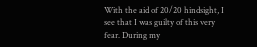With the aid of 20/20 hindsight, I see that I was guilty of this very fear. During my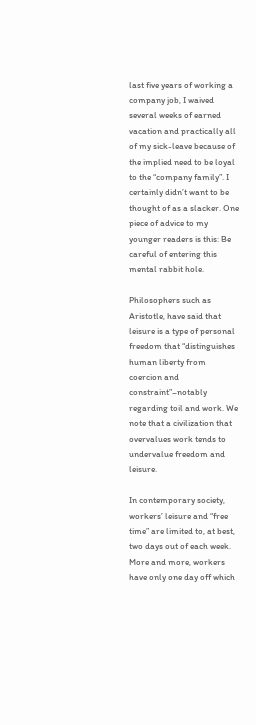last five years of working a company job, I waived several weeks of earned vacation and practically all of my sick-leave because of the implied need to be loyal to the “company family”. I certainly didn’t want to be thought of as a slacker. One piece of advice to my younger readers is this: Be careful of entering this mental rabbit hole.

Philosophers such as Aristotle, have said that leisure is a type of personal freedom that “distinguishes human liberty from coercion and constraint”–notably regarding toil and work. We note that a civilization that overvalues work tends to undervalue freedom and leisure.

In contemporary society, workers’ leisure and “free time” are limited to, at best, two days out of each week. More and more, workers have only one day off which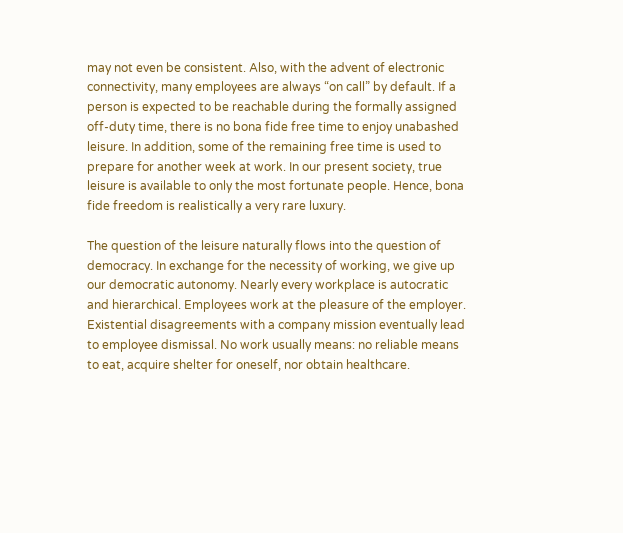may not even be consistent. Also, with the advent of electronic connectivity, many employees are always “on call” by default. If a person is expected to be reachable during the formally assigned off-duty time, there is no bona fide free time to enjoy unabashed leisure. In addition, some of the remaining free time is used to prepare for another week at work. In our present society, true leisure is available to only the most fortunate people. Hence, bona fide freedom is realistically a very rare luxury.

The question of the leisure naturally flows into the question of democracy. In exchange for the necessity of working, we give up our democratic autonomy. Nearly every workplace is autocratic and hierarchical. Employees work at the pleasure of the employer. Existential disagreements with a company mission eventually lead to employee dismissal. No work usually means: no reliable means to eat, acquire shelter for oneself, nor obtain healthcare.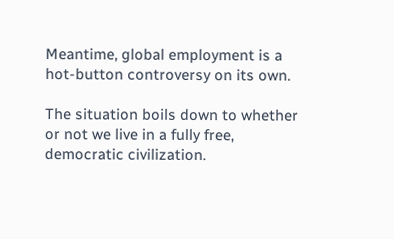Meantime, global employment is a hot-button controversy on its own.

The situation boils down to whether or not we live in a fully free, democratic civilization.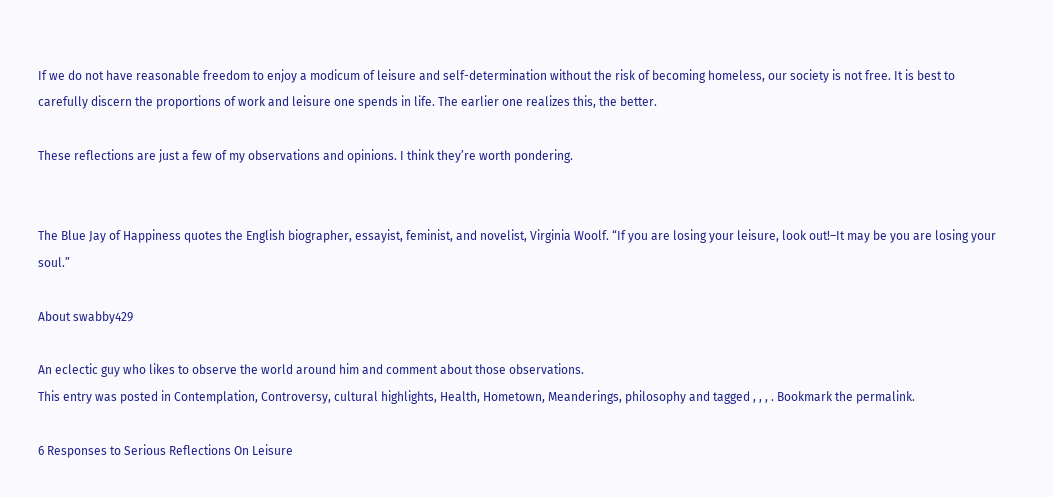If we do not have reasonable freedom to enjoy a modicum of leisure and self-determination without the risk of becoming homeless, our society is not free. It is best to carefully discern the proportions of work and leisure one spends in life. The earlier one realizes this, the better.

These reflections are just a few of my observations and opinions. I think they’re worth pondering.


The Blue Jay of Happiness quotes the English biographer, essayist, feminist, and novelist, Virginia Woolf. “If you are losing your leisure, look out!–It may be you are losing your soul.”

About swabby429

An eclectic guy who likes to observe the world around him and comment about those observations.
This entry was posted in Contemplation, Controversy, cultural highlights, Health, Hometown, Meanderings, philosophy and tagged , , , . Bookmark the permalink.

6 Responses to Serious Reflections On Leisure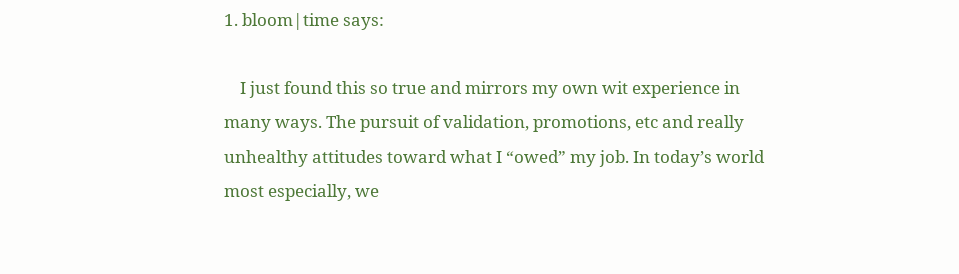1. bloom|time says:

    I just found this so true and mirrors my own wit experience in many ways. The pursuit of validation, promotions, etc and really unhealthy attitudes toward what I “owed” my job. In today’s world most especially, we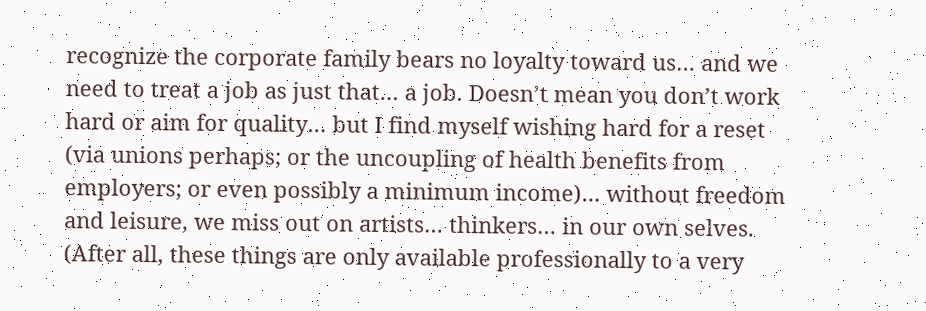recognize the corporate family bears no loyalty toward us… and we need to treat a job as just that… a job. Doesn’t mean you don’t work hard or aim for quality… but I find myself wishing hard for a reset (via unions perhaps; or the uncoupling of health benefits from employers; or even possibly a minimum income)… without freedom and leisure, we miss out on artists… thinkers… in our own selves. (After all, these things are only available professionally to a very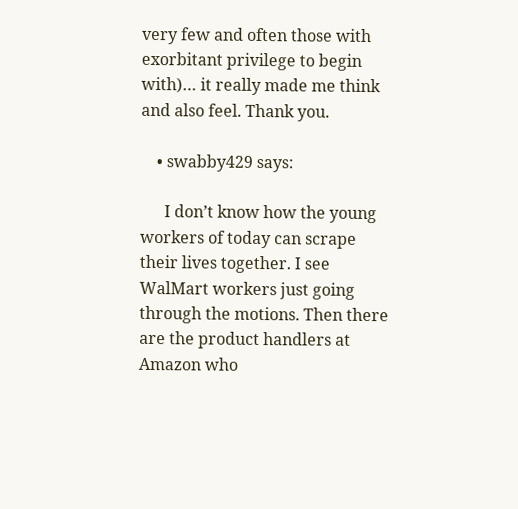very few and often those with exorbitant privilege to begin with)… it really made me think and also feel. Thank you.

    • swabby429 says:

      I don’t know how the young workers of today can scrape their lives together. I see WalMart workers just going through the motions. Then there are the product handlers at Amazon who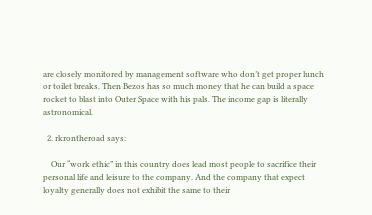are closely monitored by management software who don’t get proper lunch or toilet breaks. Then Bezos has so much money that he can build a space rocket to blast into Outer Space with his pals. The income gap is literally astronomical.

  2. rkrontheroad says:

    Our “work ethic” in this country does lead most people to sacrifice their personal life and leisure to the company. And the company that expect loyalty generally does not exhibit the same to their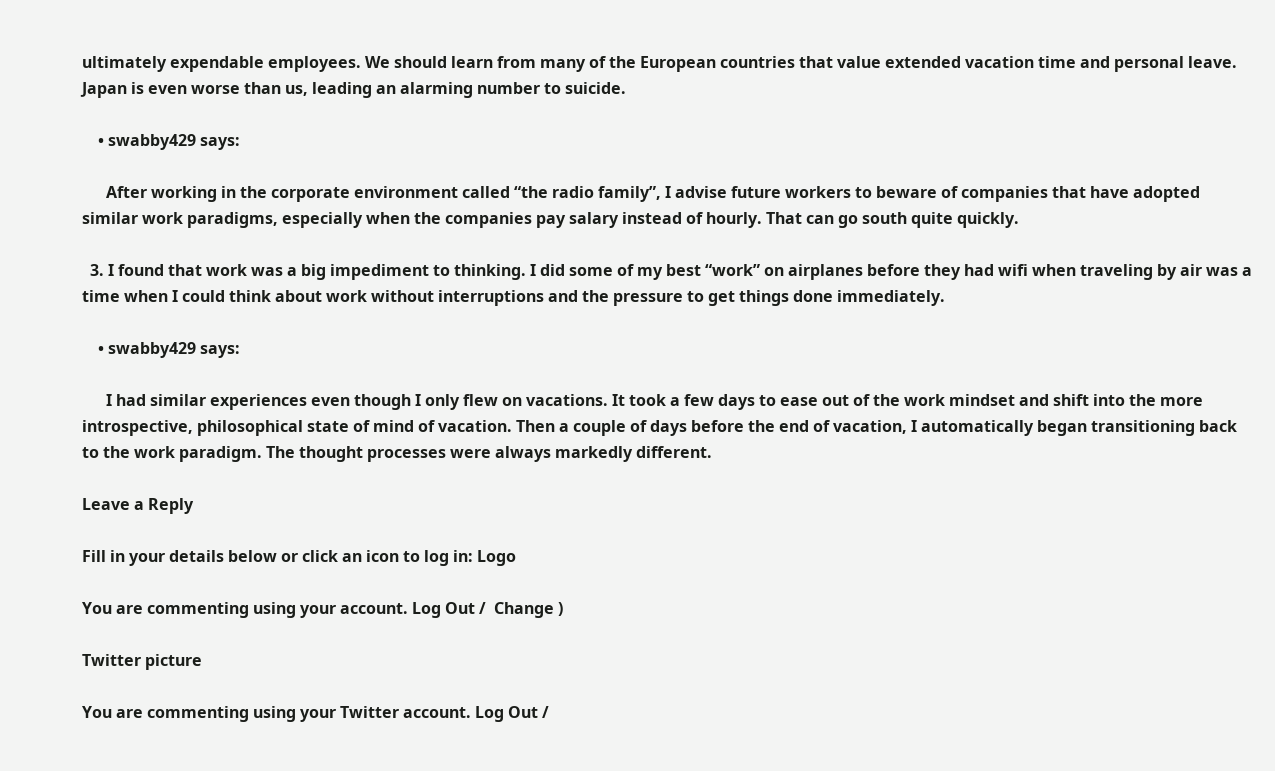ultimately expendable employees. We should learn from many of the European countries that value extended vacation time and personal leave. Japan is even worse than us, leading an alarming number to suicide.

    • swabby429 says:

      After working in the corporate environment called “the radio family”, I advise future workers to beware of companies that have adopted similar work paradigms, especially when the companies pay salary instead of hourly. That can go south quite quickly.

  3. I found that work was a big impediment to thinking. I did some of my best “work” on airplanes before they had wifi when traveling by air was a time when I could think about work without interruptions and the pressure to get things done immediately.

    • swabby429 says:

      I had similar experiences even though I only flew on vacations. It took a few days to ease out of the work mindset and shift into the more introspective, philosophical state of mind of vacation. Then a couple of days before the end of vacation, I automatically began transitioning back to the work paradigm. The thought processes were always markedly different.

Leave a Reply

Fill in your details below or click an icon to log in: Logo

You are commenting using your account. Log Out /  Change )

Twitter picture

You are commenting using your Twitter account. Log Out /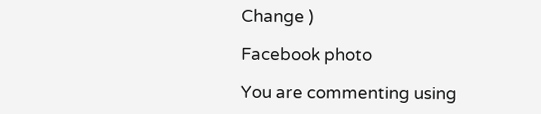Change )

Facebook photo

You are commenting using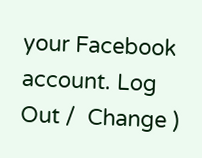your Facebook account. Log Out /  Change )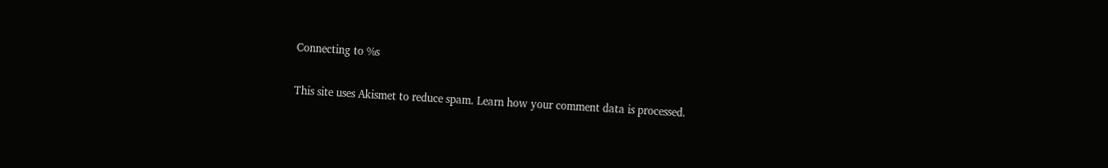Connecting to %s

This site uses Akismet to reduce spam. Learn how your comment data is processed.